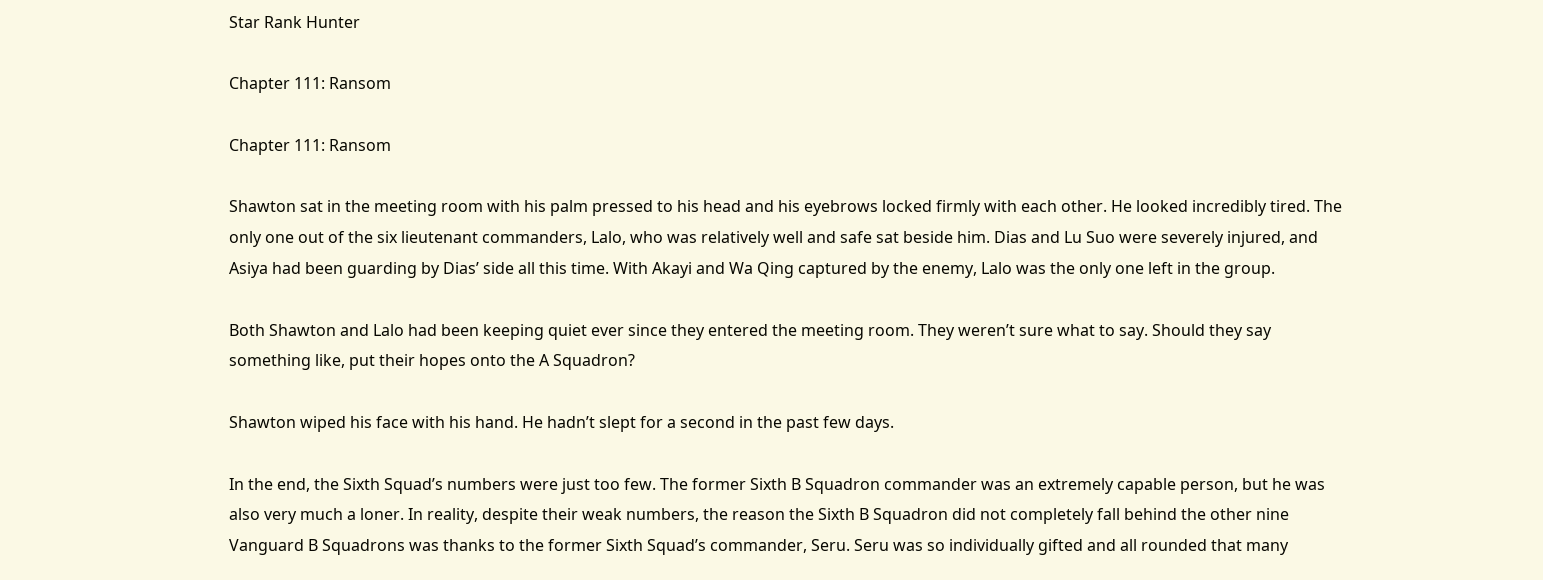Star Rank Hunter

Chapter 111: Ransom

Chapter 111: Ransom

Shawton sat in the meeting room with his palm pressed to his head and his eyebrows locked firmly with each other. He looked incredibly tired. The only one out of the six lieutenant commanders, Lalo, who was relatively well and safe sat beside him. Dias and Lu Suo were severely injured, and Asiya had been guarding by Dias’ side all this time. With Akayi and Wa Qing captured by the enemy, Lalo was the only one left in the group.

Both Shawton and Lalo had been keeping quiet ever since they entered the meeting room. They weren’t sure what to say. Should they say something like, put their hopes onto the A Squadron?

Shawton wiped his face with his hand. He hadn’t slept for a second in the past few days.

In the end, the Sixth Squad’s numbers were just too few. The former Sixth B Squadron commander was an extremely capable person, but he was also very much a loner. In reality, despite their weak numbers, the reason the Sixth B Squadron did not completely fall behind the other nine Vanguard B Squadrons was thanks to the former Sixth Squad’s commander, Seru. Seru was so individually gifted and all rounded that many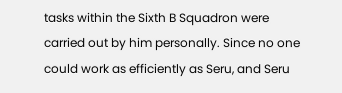tasks within the Sixth B Squadron were carried out by him personally. Since no one could work as efficiently as Seru, and Seru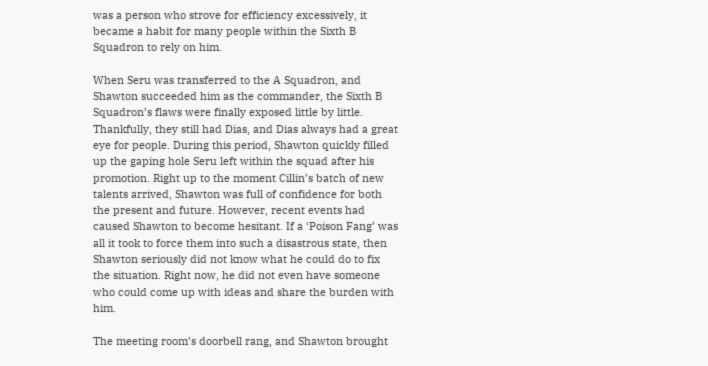was a person who strove for efficiency excessively, it became a habit for many people within the Sixth B Squadron to rely on him.

When Seru was transferred to the A Squadron, and Shawton succeeded him as the commander, the Sixth B Squadron’s flaws were finally exposed little by little. Thankfully, they still had Dias, and Dias always had a great eye for people. During this period, Shawton quickly filled up the gaping hole Seru left within the squad after his promotion. Right up to the moment Cillin’s batch of new talents arrived, Shawton was full of confidence for both the present and future. However, recent events had caused Shawton to become hesitant. If a ‘Poison Fang’ was all it took to force them into such a disastrous state, then Shawton seriously did not know what he could do to fix the situation. Right now, he did not even have someone who could come up with ideas and share the burden with him.

The meeting room’s doorbell rang, and Shawton brought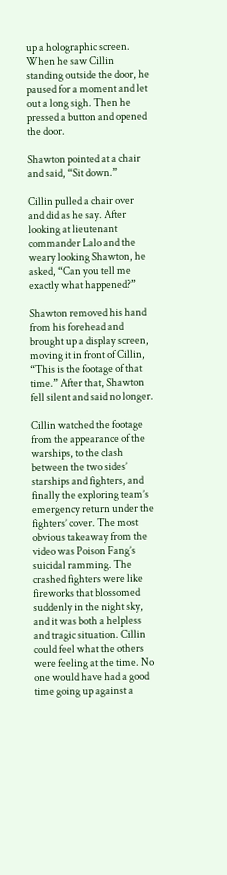up a holographic screen. When he saw Cillin standing outside the door, he paused for a moment and let out a long sigh. Then he pressed a button and opened the door.

Shawton pointed at a chair and said, “Sit down.”

Cillin pulled a chair over and did as he say. After looking at lieutenant commander Lalo and the weary looking Shawton, he asked, “Can you tell me exactly what happened?”

Shawton removed his hand from his forehead and brought up a display screen, moving it in front of Cillin, “This is the footage of that time.” After that, Shawton fell silent and said no longer.

Cillin watched the footage from the appearance of the warships, to the clash between the two sides’ starships and fighters, and finally the exploring team’s emergency return under the fighters’ cover. The most obvious takeaway from the video was Poison Fang’s suicidal ramming. The crashed fighters were like fireworks that blossomed suddenly in the night sky, and it was both a helpless and tragic situation. Cillin could feel what the others were feeling at the time. No one would have had a good time going up against a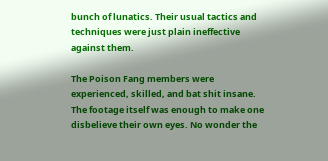bunch of lunatics. Their usual tactics and techniques were just plain ineffective against them.

The Poison Fang members were experienced, skilled, and bat shit insane. The footage itself was enough to make one disbelieve their own eyes. No wonder the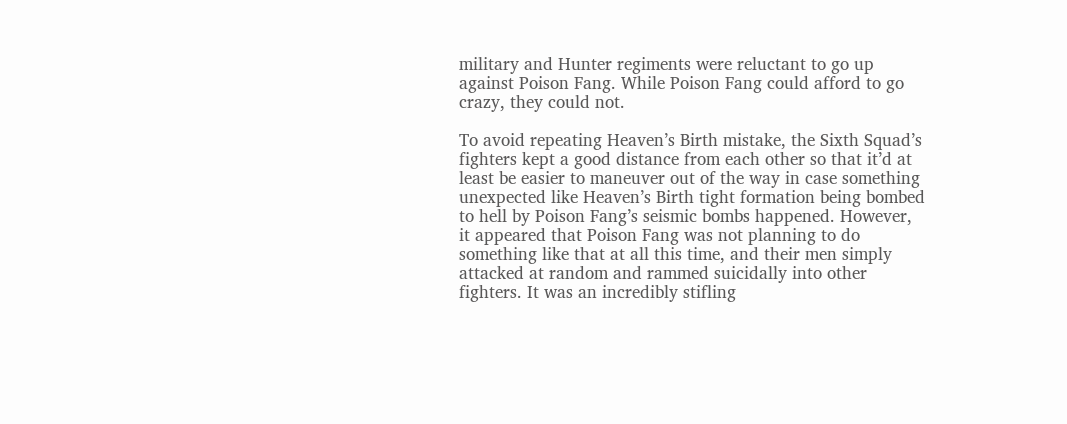military and Hunter regiments were reluctant to go up against Poison Fang. While Poison Fang could afford to go crazy, they could not.

To avoid repeating Heaven’s Birth mistake, the Sixth Squad’s fighters kept a good distance from each other so that it’d at least be easier to maneuver out of the way in case something unexpected like Heaven’s Birth tight formation being bombed to hell by Poison Fang’s seismic bombs happened. However, it appeared that Poison Fang was not planning to do something like that at all this time, and their men simply attacked at random and rammed suicidally into other fighters. It was an incredibly stifling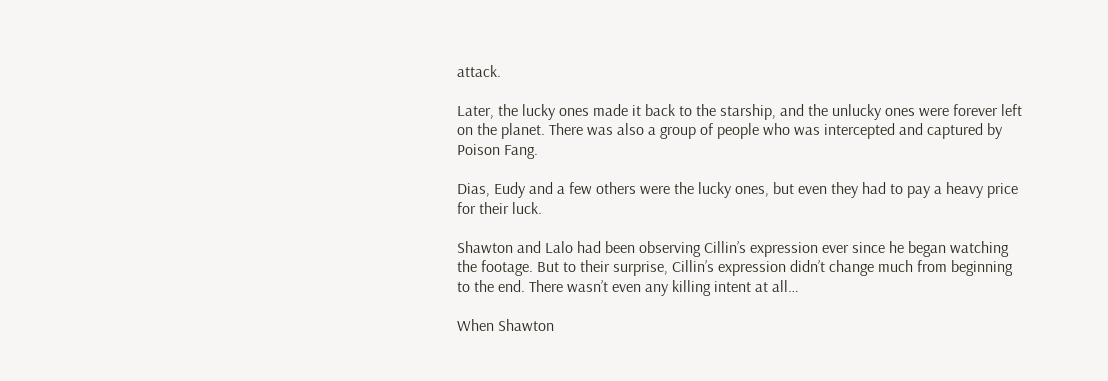attack.

Later, the lucky ones made it back to the starship, and the unlucky ones were forever left on the planet. There was also a group of people who was intercepted and captured by Poison Fang.

Dias, Eudy and a few others were the lucky ones, but even they had to pay a heavy price for their luck.

Shawton and Lalo had been observing Cillin’s expression ever since he began watching the footage. But to their surprise, Cillin’s expression didn’t change much from beginning to the end. There wasn’t even any killing intent at all…

When Shawton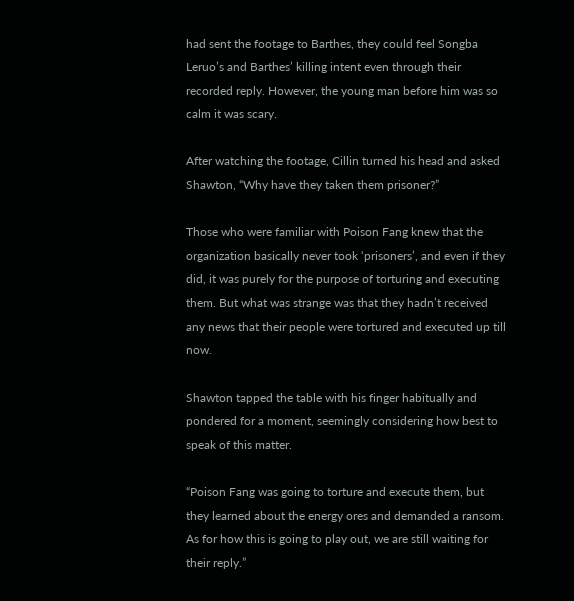had sent the footage to Barthes, they could feel Songba Leruo’s and Barthes’ killing intent even through their recorded reply. However, the young man before him was so calm it was scary.

After watching the footage, Cillin turned his head and asked Shawton, “Why have they taken them prisoner?”

Those who were familiar with Poison Fang knew that the organization basically never took ‘prisoners’, and even if they did, it was purely for the purpose of torturing and executing them. But what was strange was that they hadn’t received any news that their people were tortured and executed up till now.

Shawton tapped the table with his finger habitually and pondered for a moment, seemingly considering how best to speak of this matter.

“Poison Fang was going to torture and execute them, but they learned about the energy ores and demanded a ransom. As for how this is going to play out, we are still waiting for their reply.”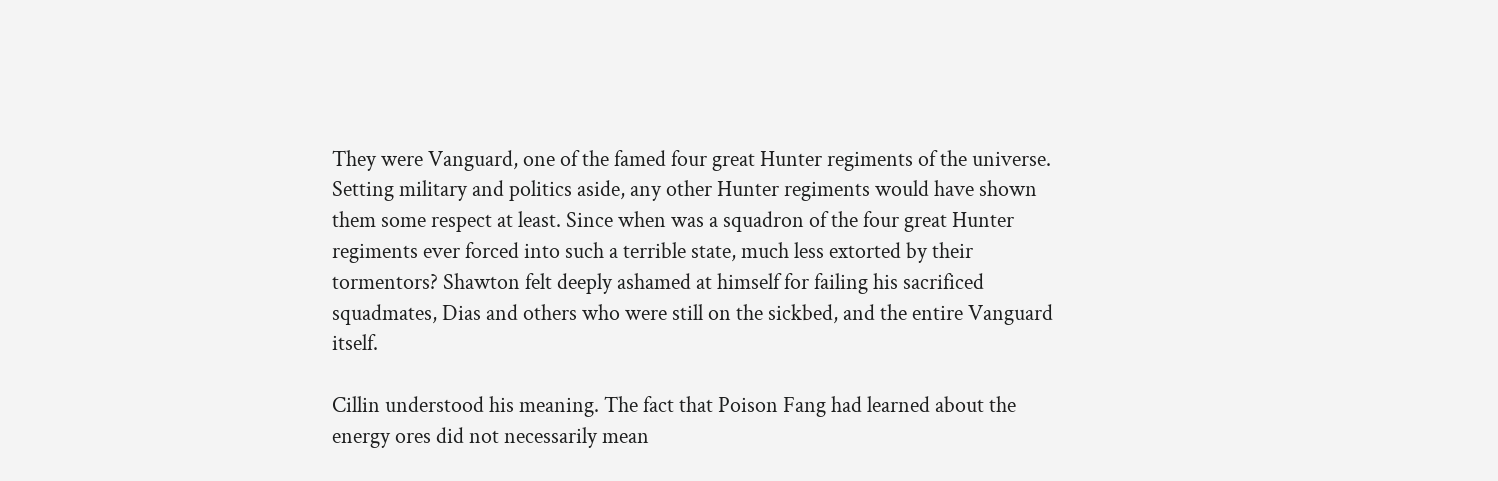They were Vanguard, one of the famed four great Hunter regiments of the universe. Setting military and politics aside, any other Hunter regiments would have shown them some respect at least. Since when was a squadron of the four great Hunter regiments ever forced into such a terrible state, much less extorted by their tormentors? Shawton felt deeply ashamed at himself for failing his sacrificed squadmates, Dias and others who were still on the sickbed, and the entire Vanguard itself.

Cillin understood his meaning. The fact that Poison Fang had learned about the energy ores did not necessarily mean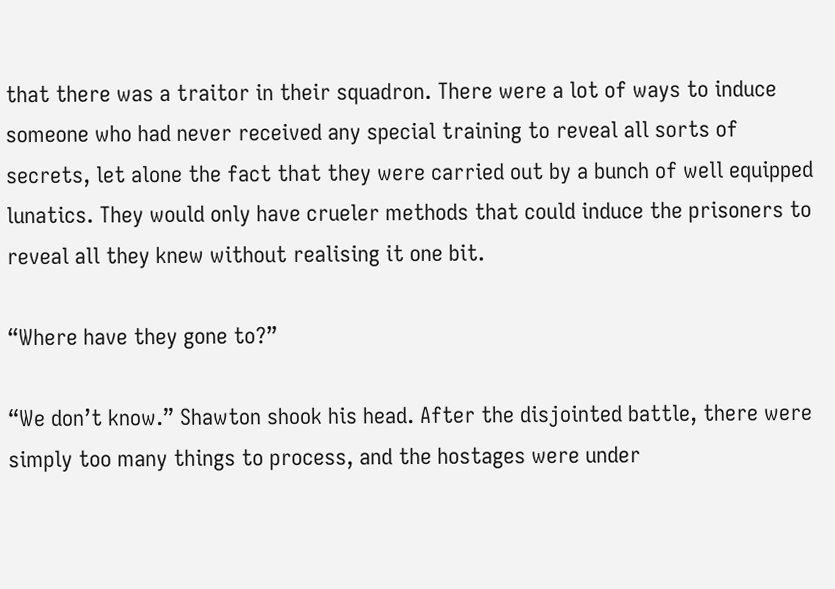that there was a traitor in their squadron. There were a lot of ways to induce someone who had never received any special training to reveal all sorts of secrets, let alone the fact that they were carried out by a bunch of well equipped lunatics. They would only have crueler methods that could induce the prisoners to reveal all they knew without realising it one bit.

“Where have they gone to?”

“We don’t know.” Shawton shook his head. After the disjointed battle, there were simply too many things to process, and the hostages were under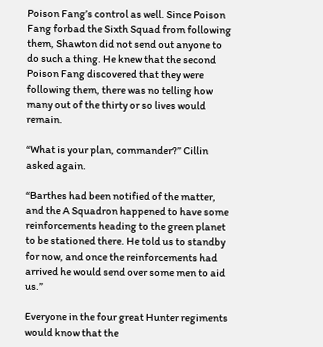Poison Fang’s control as well. Since Poison Fang forbad the Sixth Squad from following them, Shawton did not send out anyone to do such a thing. He knew that the second Poison Fang discovered that they were following them, there was no telling how many out of the thirty or so lives would remain.

“What is your plan, commander?” Cillin asked again.

“Barthes had been notified of the matter, and the A Squadron happened to have some reinforcements heading to the green planet to be stationed there. He told us to standby for now, and once the reinforcements had arrived he would send over some men to aid us.”

Everyone in the four great Hunter regiments would know that the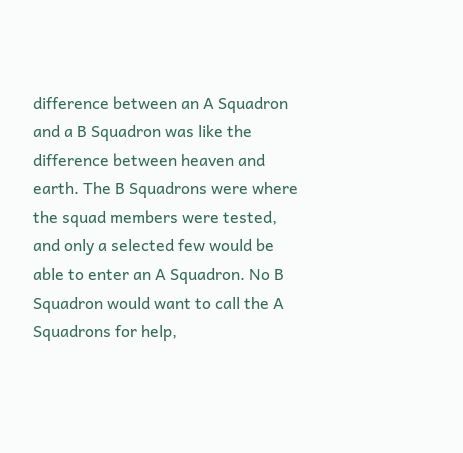difference between an A Squadron and a B Squadron was like the difference between heaven and earth. The B Squadrons were where the squad members were tested, and only a selected few would be able to enter an A Squadron. No B Squadron would want to call the A Squadrons for help,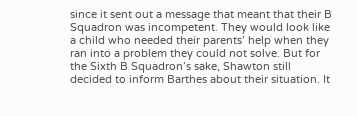since it sent out a message that meant that their B Squadron was incompetent. They would look like a child who needed their parents’ help when they ran into a problem they could not solve. But for the Sixth B Squadron’s sake, Shawton still decided to inform Barthes about their situation. It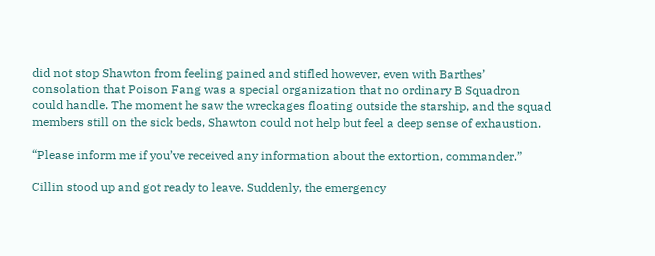did not stop Shawton from feeling pained and stifled however, even with Barthes’ consolation that Poison Fang was a special organization that no ordinary B Squadron could handle. The moment he saw the wreckages floating outside the starship, and the squad members still on the sick beds, Shawton could not help but feel a deep sense of exhaustion.

“Please inform me if you’ve received any information about the extortion, commander.”

Cillin stood up and got ready to leave. Suddenly, the emergency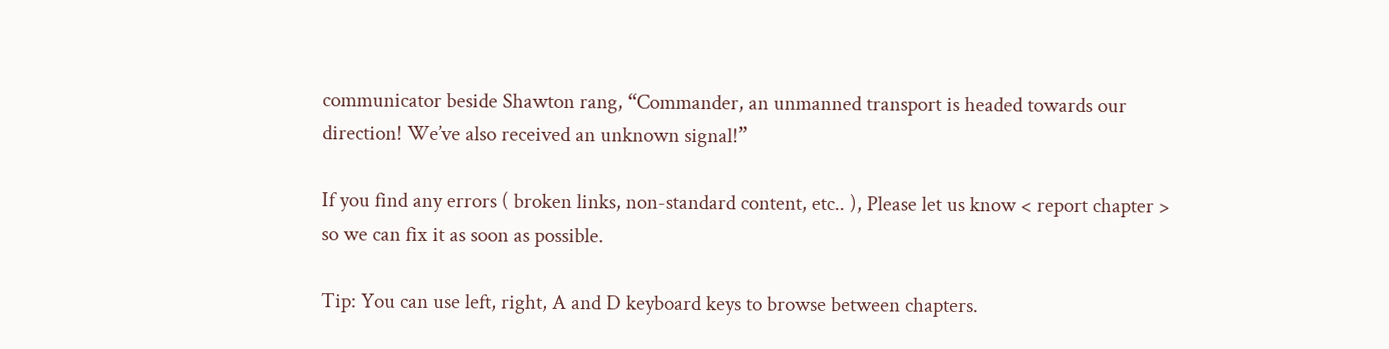communicator beside Shawton rang, “Commander, an unmanned transport is headed towards our direction! We’ve also received an unknown signal!”

If you find any errors ( broken links, non-standard content, etc.. ), Please let us know < report chapter > so we can fix it as soon as possible.

Tip: You can use left, right, A and D keyboard keys to browse between chapters.